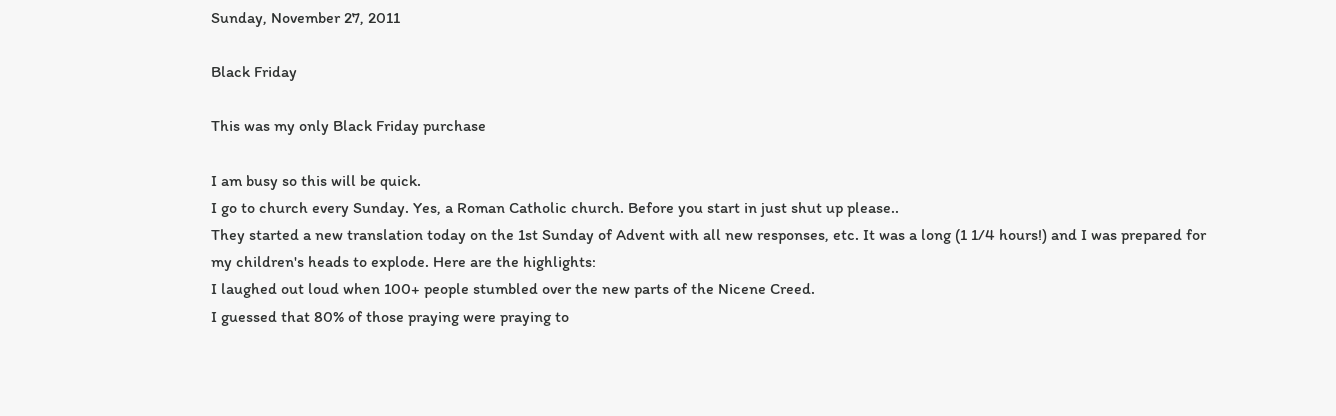Sunday, November 27, 2011

Black Friday

This was my only Black Friday purchase

I am busy so this will be quick.
I go to church every Sunday. Yes, a Roman Catholic church. Before you start in just shut up please..
They started a new translation today on the 1st Sunday of Advent with all new responses, etc. It was a long (1 1/4 hours!) and I was prepared for my children's heads to explode. Here are the highlights:
I laughed out loud when 100+ people stumbled over the new parts of the Nicene Creed.
I guessed that 80% of those praying were praying to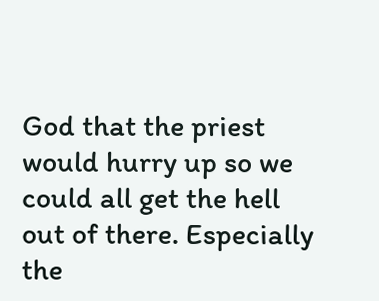God that the priest would hurry up so we could all get the hell out of there. Especially the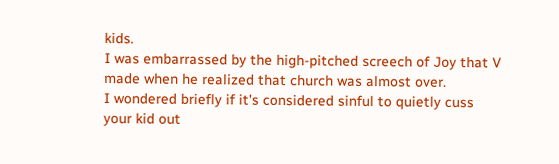kids.
I was embarrassed by the high-pitched screech of Joy that V made when he realized that church was almost over.
I wondered briefly if it's considered sinful to quietly cuss your kid out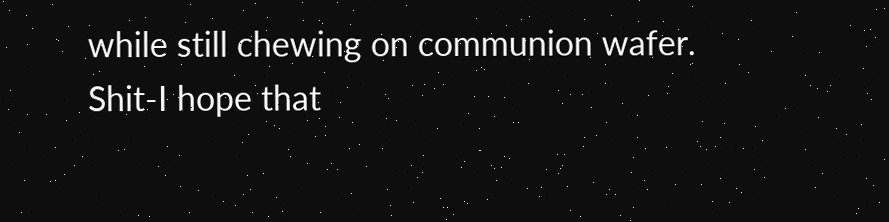while still chewing on communion wafer.
Shit-I hope that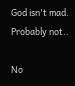God isn't mad. Probably not..

No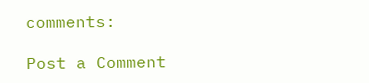comments:

Post a Comment